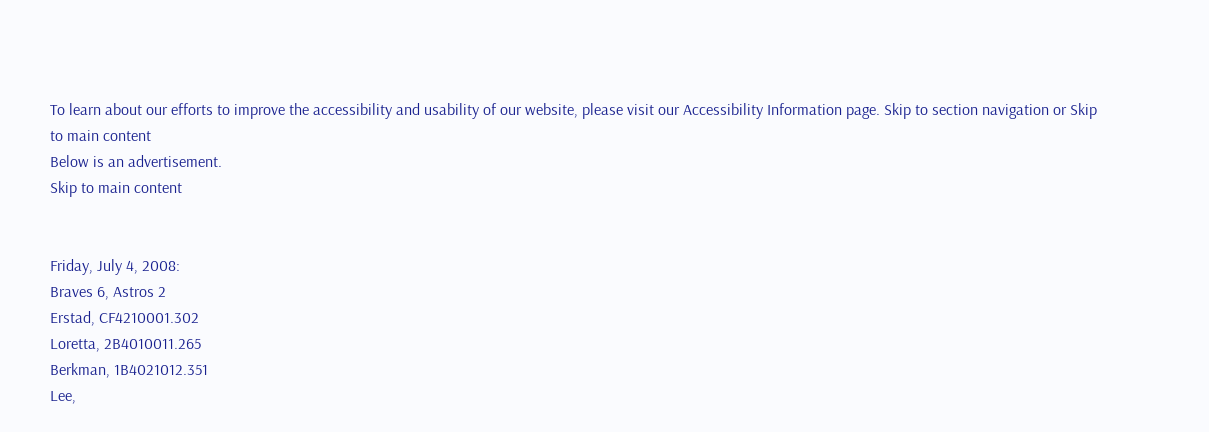To learn about our efforts to improve the accessibility and usability of our website, please visit our Accessibility Information page. Skip to section navigation or Skip to main content
Below is an advertisement.
Skip to main content


Friday, July 4, 2008:
Braves 6, Astros 2
Erstad, CF4210001.302
Loretta, 2B4010011.265
Berkman, 1B4021012.351
Lee,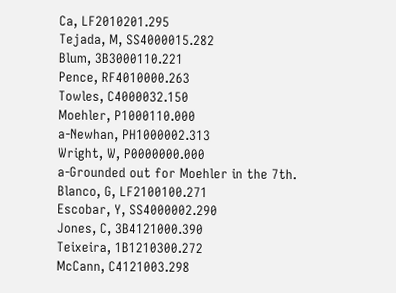Ca, LF2010201.295
Tejada, M, SS4000015.282
Blum, 3B3000110.221
Pence, RF4010000.263
Towles, C4000032.150
Moehler, P1000110.000
a-Newhan, PH1000002.313
Wright, W, P0000000.000
a-Grounded out for Moehler in the 7th.
Blanco, G, LF2100100.271
Escobar, Y, SS4000002.290
Jones, C, 3B4121000.390
Teixeira, 1B1210300.272
McCann, C4121003.298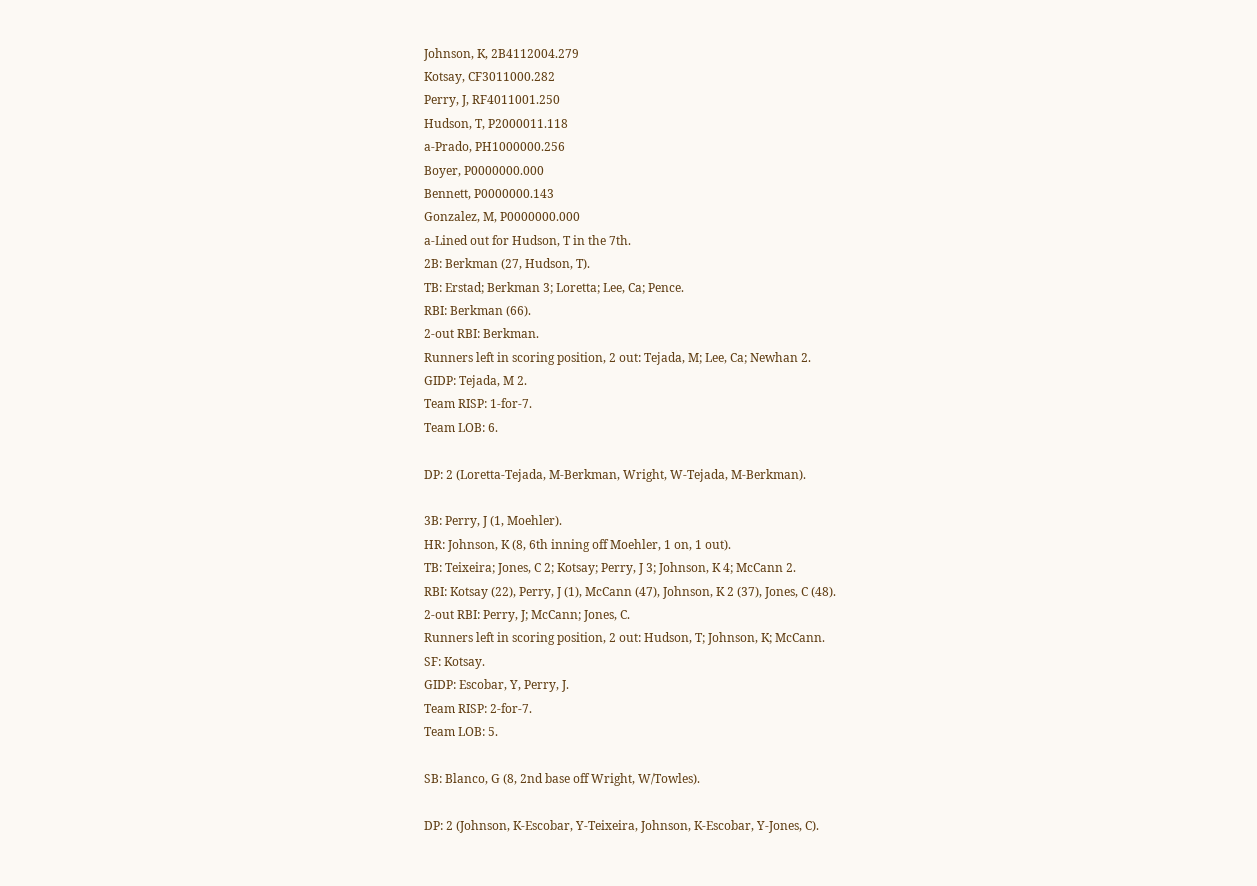Johnson, K, 2B4112004.279
Kotsay, CF3011000.282
Perry, J, RF4011001.250
Hudson, T, P2000011.118
a-Prado, PH1000000.256
Boyer, P0000000.000
Bennett, P0000000.143
Gonzalez, M, P0000000.000
a-Lined out for Hudson, T in the 7th.
2B: Berkman (27, Hudson, T).
TB: Erstad; Berkman 3; Loretta; Lee, Ca; Pence.
RBI: Berkman (66).
2-out RBI: Berkman.
Runners left in scoring position, 2 out: Tejada, M; Lee, Ca; Newhan 2.
GIDP: Tejada, M 2.
Team RISP: 1-for-7.
Team LOB: 6.

DP: 2 (Loretta-Tejada, M-Berkman, Wright, W-Tejada, M-Berkman).

3B: Perry, J (1, Moehler).
HR: Johnson, K (8, 6th inning off Moehler, 1 on, 1 out).
TB: Teixeira; Jones, C 2; Kotsay; Perry, J 3; Johnson, K 4; McCann 2.
RBI: Kotsay (22), Perry, J (1), McCann (47), Johnson, K 2 (37), Jones, C (48).
2-out RBI: Perry, J; McCann; Jones, C.
Runners left in scoring position, 2 out: Hudson, T; Johnson, K; McCann.
SF: Kotsay.
GIDP: Escobar, Y, Perry, J.
Team RISP: 2-for-7.
Team LOB: 5.

SB: Blanco, G (8, 2nd base off Wright, W/Towles).

DP: 2 (Johnson, K-Escobar, Y-Teixeira, Johnson, K-Escobar, Y-Jones, C).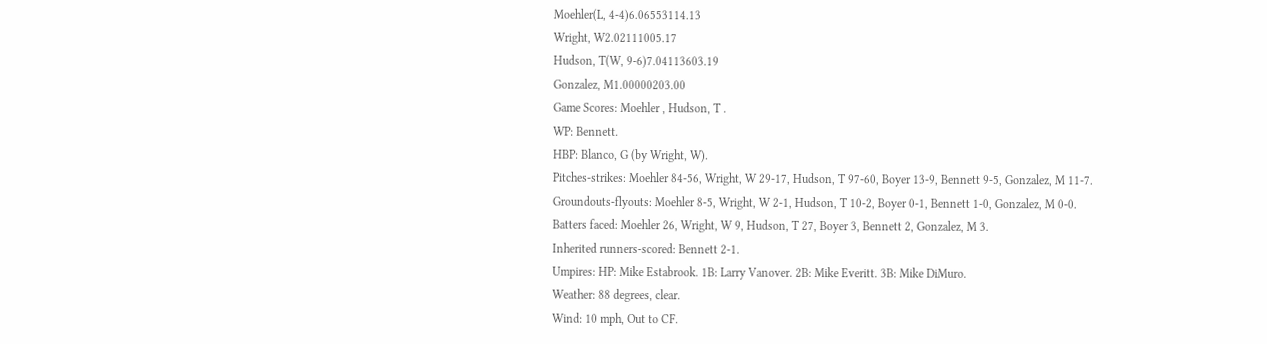Moehler(L, 4-4)6.06553114.13
Wright, W2.02111005.17
Hudson, T(W, 9-6)7.04113603.19
Gonzalez, M1.00000203.00
Game Scores: Moehler , Hudson, T .
WP: Bennett.
HBP: Blanco, G (by Wright, W).
Pitches-strikes: Moehler 84-56, Wright, W 29-17, Hudson, T 97-60, Boyer 13-9, Bennett 9-5, Gonzalez, M 11-7.
Groundouts-flyouts: Moehler 8-5, Wright, W 2-1, Hudson, T 10-2, Boyer 0-1, Bennett 1-0, Gonzalez, M 0-0.
Batters faced: Moehler 26, Wright, W 9, Hudson, T 27, Boyer 3, Bennett 2, Gonzalez, M 3.
Inherited runners-scored: Bennett 2-1.
Umpires: HP: Mike Estabrook. 1B: Larry Vanover. 2B: Mike Everitt. 3B: Mike DiMuro.
Weather: 88 degrees, clear.
Wind: 10 mph, Out to CF.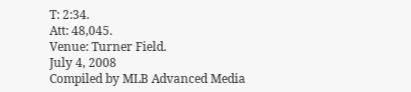T: 2:34.
Att: 48,045.
Venue: Turner Field.
July 4, 2008
Compiled by MLB Advanced Media